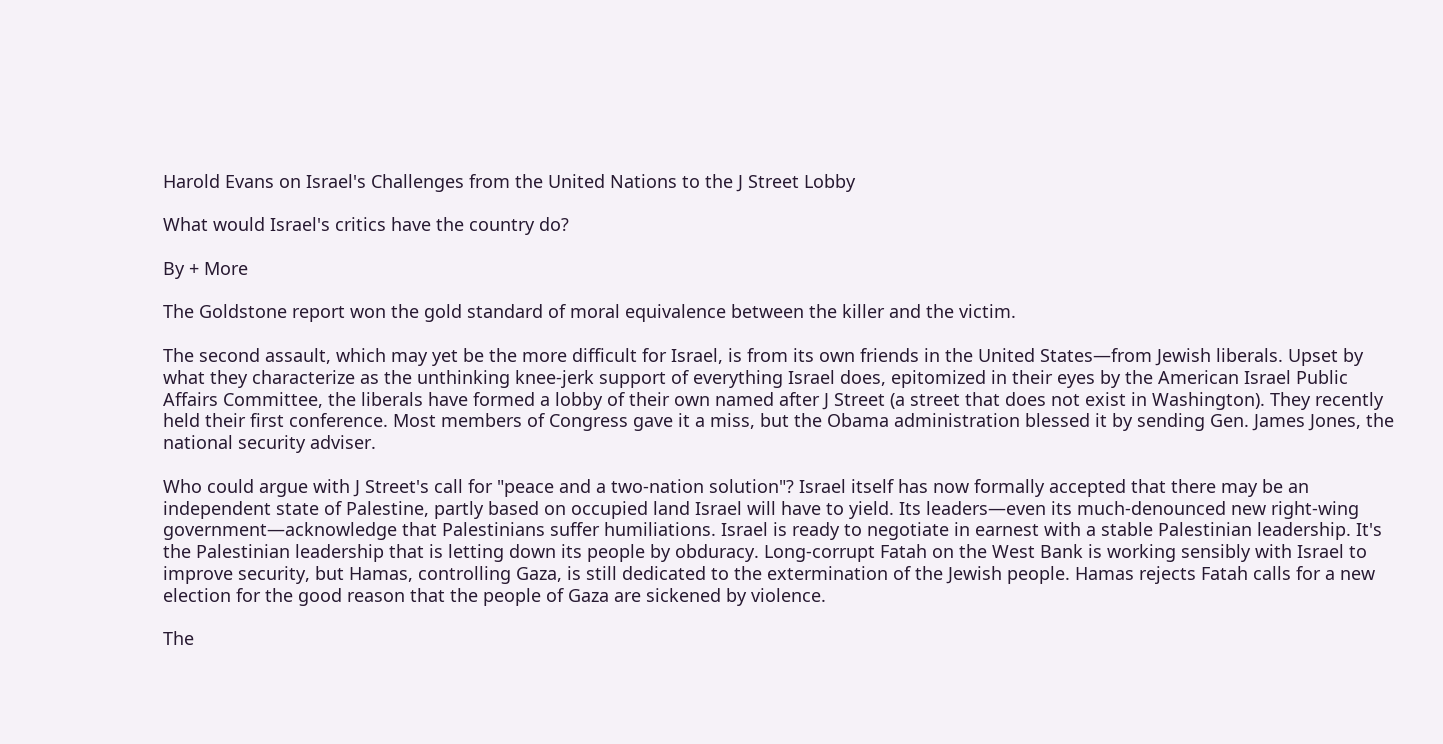Harold Evans on Israel's Challenges from the United Nations to the J Street Lobby

What would Israel's critics have the country do?

By + More

The Goldstone report won the gold standard of moral equivalence between the killer and the victim.

The second assault, which may yet be the more difficult for Israel, is from its own friends in the United States—from Jewish liberals. Upset by what they characterize as the unthinking knee-jerk support of everything Israel does, epitomized in their eyes by the American Israel Public Affairs Committee, the liberals have formed a lobby of their own named after J Street (a street that does not exist in Washington). They recently held their first conference. Most members of Congress gave it a miss, but the Obama administration blessed it by sending Gen. James Jones, the national security adviser.

Who could argue with J Street's call for "peace and a two-nation solution"? Israel itself has now formally accepted that there may be an independent state of Palestine, partly based on occupied land Israel will have to yield. Its leaders—even its much-denounced new right-wing government—acknowledge that Palestinians suffer humiliations. Israel is ready to negotiate in earnest with a stable Palestinian leadership. It's the Palestinian leadership that is letting down its people by obduracy. Long-corrupt Fatah on the West Bank is working sensibly with Israel to improve security, but Hamas, controlling Gaza, is still dedicated to the extermination of the Jewish people. Hamas rejects Fatah calls for a new election for the good reason that the people of Gaza are sickened by violence.

The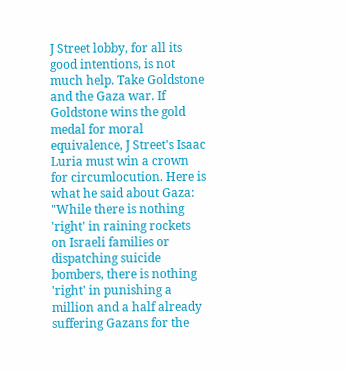J Street lobby, for all its good intentions, is not much help. Take Goldstone and the Gaza war. If Goldstone wins the gold medal for moral equivalence, J Street's Isaac Luria must win a crown for circumlocution. Here is what he said about Gaza: "While there is nothing 'right' in raining rockets on Israeli families or dispatching suicide bombers, there is nothing 'right' in punishing a million and a half already suffering Gazans for the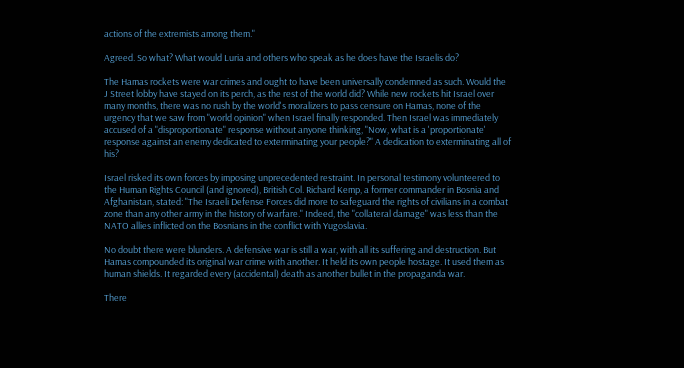actions of the extremists among them."

Agreed. So what? What would Luria and others who speak as he does have the Israelis do?

The Hamas rockets were war crimes and ought to have been universally condemned as such. Would the J Street lobby have stayed on its perch, as the rest of the world did? While new rockets hit Israel over many months, there was no rush by the world's moralizers to pass censure on Hamas, none of the urgency that we saw from "world opinion" when Israel finally responded. Then Israel was immediately accused of a "disproportionate" response without anyone thinking, "Now, what is a 'proportionate' response against an enemy dedicated to exterminating your people?" A dedication to exterminating all of his?

Israel risked its own forces by imposing unprecedented restraint. In personal testimony volunteered to the Human Rights Council (and ignored), British Col. Richard Kemp, a former commander in Bosnia and Afghanistan, stated: "The Israeli Defense Forces did more to safeguard the rights of civilians in a combat zone than any other army in the history of warfare." Indeed, the "collateral damage" was less than the NATO allies inflicted on the Bosnians in the conflict with Yugoslavia.

No doubt there were blunders. A defensive war is still a war, with all its suffering and destruction. But Hamas compounded its original war crime with another. It held its own people hostage. It used them as human shields. It regarded every (accidental) death as another bullet in the propaganda war.

There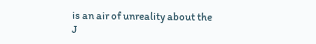is an air of unreality about the J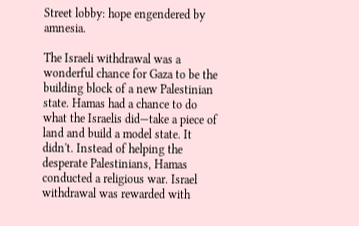Street lobby: hope engendered by amnesia.

The Israeli withdrawal was a wonderful chance for Gaza to be the building block of a new Palestinian state. Hamas had a chance to do what the Israelis did—take a piece of land and build a model state. It didn't. Instead of helping the desperate Palestinians, Hamas conducted a religious war. Israel withdrawal was rewarded with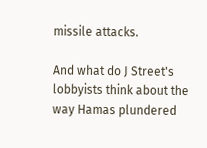missile attacks.

And what do J Street's lobbyists think about the way Hamas plundered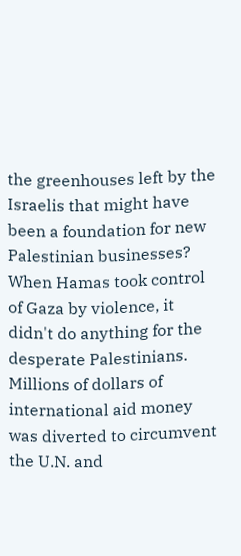the greenhouses left by the Israelis that might have been a foundation for new Palestinian businesses? When Hamas took control of Gaza by violence, it didn't do anything for the desperate Palestinians. Millions of dollars of international aid money was diverted to circumvent the U.N. and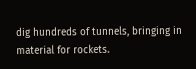dig hundreds of tunnels, bringing in material for rockets.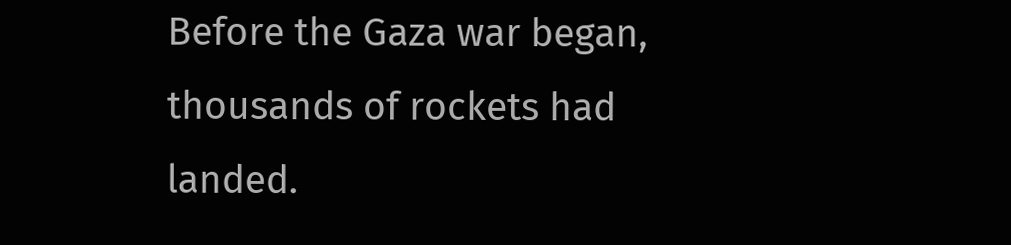Before the Gaza war began, thousands of rockets had landed.